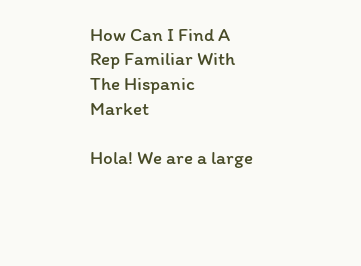How Can I Find A Rep Familiar With The Hispanic Market

Hola! We are a large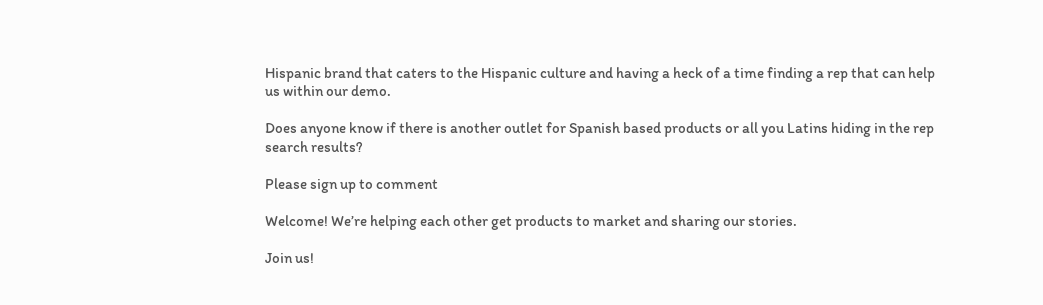Hispanic brand that caters to the Hispanic culture and having a heck of a time finding a rep that can help us within our demo.

Does anyone know if there is another outlet for Spanish based products or all you Latins hiding in the rep search results?

Please sign up to comment

Welcome! We’re helping each other get products to market and sharing our stories.

Join us!